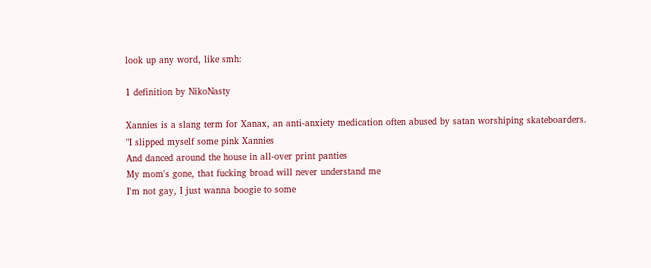look up any word, like smh:

1 definition by NikoNasty

Xannies is a slang term for Xanax, an anti-anxiety medication often abused by satan worshiping skateboarders.
"I slipped myself some pink Xannies
And danced around the house in all-over print panties
My mom's gone, that fucking broad will never understand me
I'm not gay, I just wanna boogie to some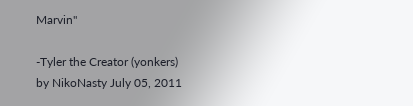Marvin"

-Tyler the Creator (yonkers)
by NikoNasty July 05, 2011